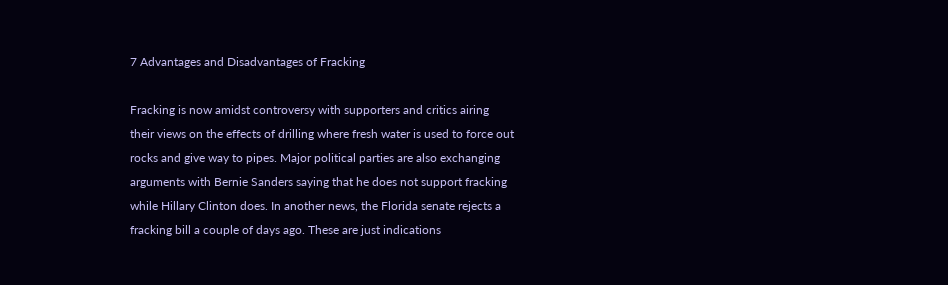7 Advantages and Disadvantages of Fracking

Fracking is now amidst controversy with supporters and critics airing their views on the effects of drilling where fresh water is used to force out rocks and give way to pipes. Major political parties are also exchanging arguments with Bernie Sanders saying that he does not support fracking while Hillary Clinton does. In another news, the Florida senate rejects a fracking bill a couple of days ago. These are just indications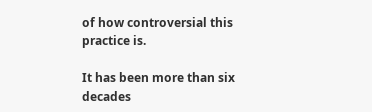of how controversial this practice is.

It has been more than six decades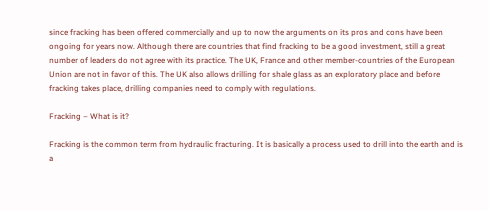since fracking has been offered commercially and up to now the arguments on its pros and cons have been ongoing for years now. Although there are countries that find fracking to be a good investment, still a great number of leaders do not agree with its practice. The UK, France and other member-countries of the European Union are not in favor of this. The UK also allows drilling for shale glass as an exploratory place and before fracking takes place, drilling companies need to comply with regulations.

Fracking – What is it?

Fracking is the common term from hydraulic fracturing. It is basically a process used to drill into the earth and is a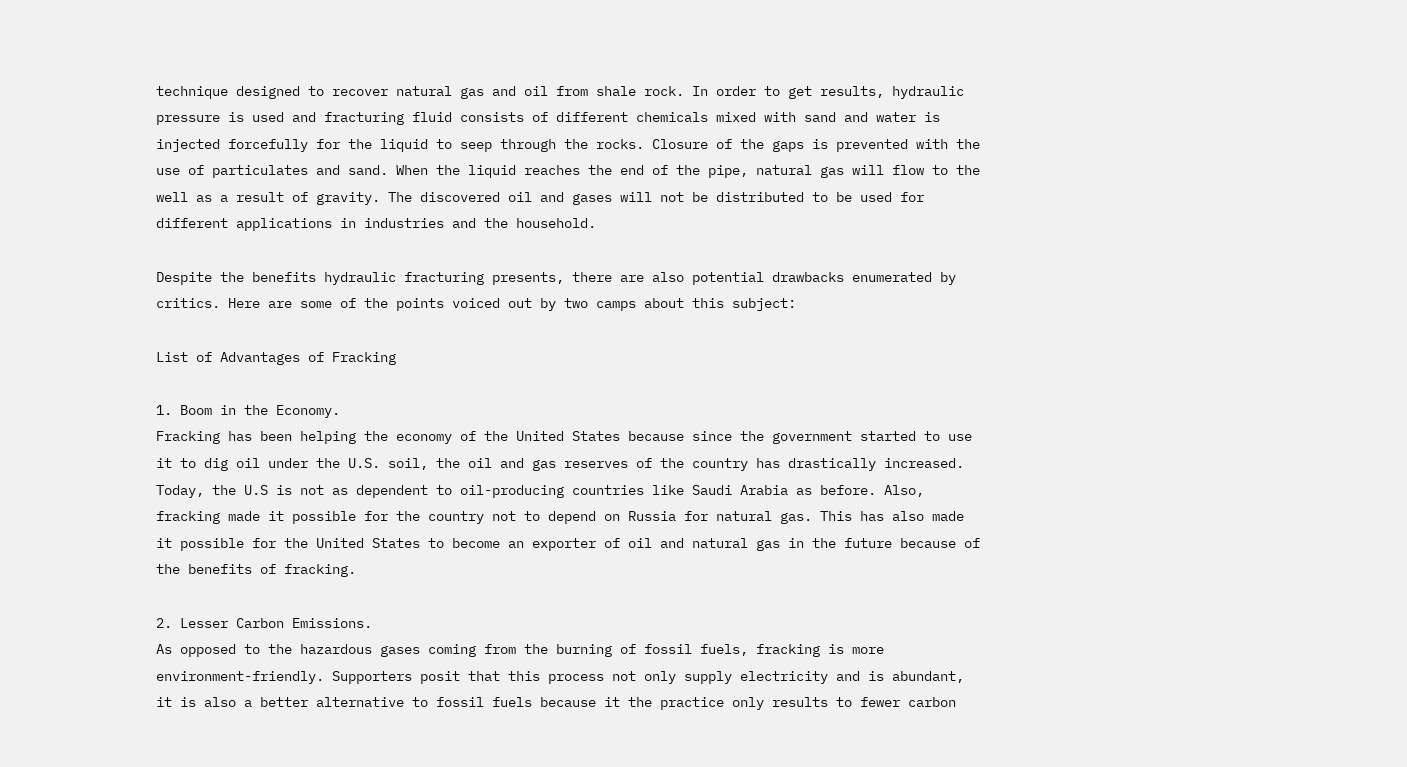technique designed to recover natural gas and oil from shale rock. In order to get results, hydraulic pressure is used and fracturing fluid consists of different chemicals mixed with sand and water is injected forcefully for the liquid to seep through the rocks. Closure of the gaps is prevented with the use of particulates and sand. When the liquid reaches the end of the pipe, natural gas will flow to the well as a result of gravity. The discovered oil and gases will not be distributed to be used for different applications in industries and the household.

Despite the benefits hydraulic fracturing presents, there are also potential drawbacks enumerated by critics. Here are some of the points voiced out by two camps about this subject:

List of Advantages of Fracking

1. Boom in the Economy.
Fracking has been helping the economy of the United States because since the government started to use it to dig oil under the U.S. soil, the oil and gas reserves of the country has drastically increased. Today, the U.S is not as dependent to oil-producing countries like Saudi Arabia as before. Also, fracking made it possible for the country not to depend on Russia for natural gas. This has also made it possible for the United States to become an exporter of oil and natural gas in the future because of the benefits of fracking.

2. Lesser Carbon Emissions.
As opposed to the hazardous gases coming from the burning of fossil fuels, fracking is more environment-friendly. Supporters posit that this process not only supply electricity and is abundant, it is also a better alternative to fossil fuels because it the practice only results to fewer carbon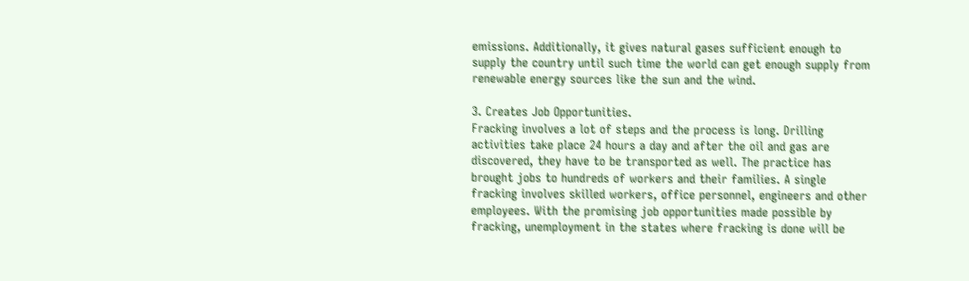emissions. Additionally, it gives natural gases sufficient enough to supply the country until such time the world can get enough supply from renewable energy sources like the sun and the wind.

3. Creates Job Opportunities.
Fracking involves a lot of steps and the process is long. Drilling activities take place 24 hours a day and after the oil and gas are discovered, they have to be transported as well. The practice has brought jobs to hundreds of workers and their families. A single fracking involves skilled workers, office personnel, engineers and other employees. With the promising job opportunities made possible by fracking, unemployment in the states where fracking is done will be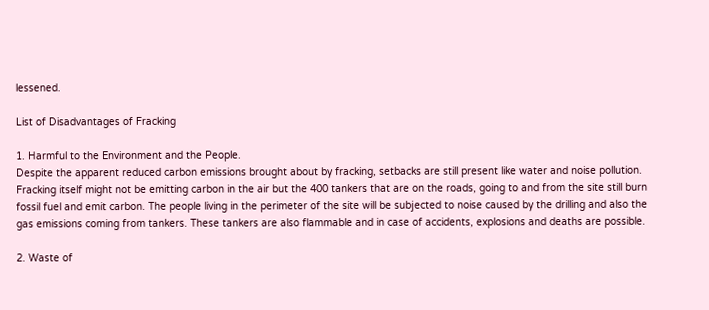lessened.

List of Disadvantages of Fracking

1. Harmful to the Environment and the People.
Despite the apparent reduced carbon emissions brought about by fracking, setbacks are still present like water and noise pollution. Fracking itself might not be emitting carbon in the air but the 400 tankers that are on the roads, going to and from the site still burn fossil fuel and emit carbon. The people living in the perimeter of the site will be subjected to noise caused by the drilling and also the gas emissions coming from tankers. These tankers are also flammable and in case of accidents, explosions and deaths are possible.

2. Waste of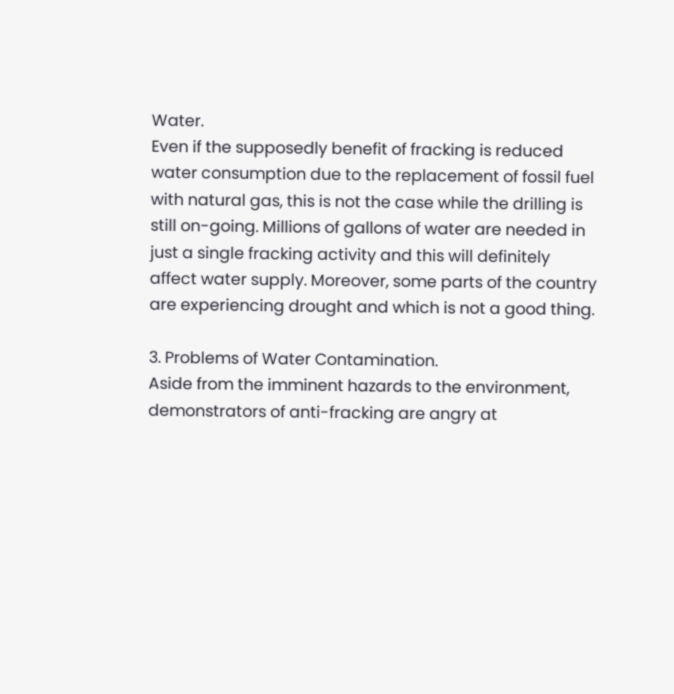Water.
Even if the supposedly benefit of fracking is reduced water consumption due to the replacement of fossil fuel with natural gas, this is not the case while the drilling is still on-going. Millions of gallons of water are needed in just a single fracking activity and this will definitely affect water supply. Moreover, some parts of the country are experiencing drought and which is not a good thing.

3. Problems of Water Contamination.
Aside from the imminent hazards to the environment, demonstrators of anti-fracking are angry at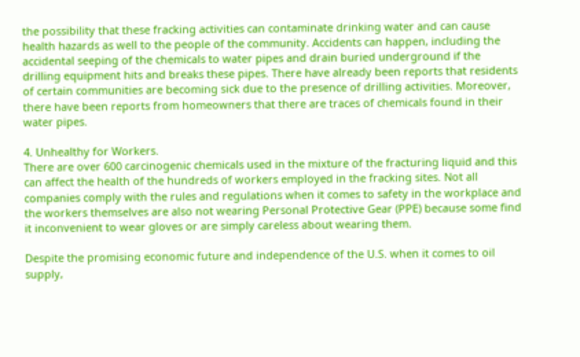the possibility that these fracking activities can contaminate drinking water and can cause health hazards as well to the people of the community. Accidents can happen, including the accidental seeping of the chemicals to water pipes and drain buried underground if the drilling equipment hits and breaks these pipes. There have already been reports that residents of certain communities are becoming sick due to the presence of drilling activities. Moreover, there have been reports from homeowners that there are traces of chemicals found in their water pipes.

4. Unhealthy for Workers.
There are over 600 carcinogenic chemicals used in the mixture of the fracturing liquid and this can affect the health of the hundreds of workers employed in the fracking sites. Not all companies comply with the rules and regulations when it comes to safety in the workplace and the workers themselves are also not wearing Personal Protective Gear (PPE) because some find it inconvenient to wear gloves or are simply careless about wearing them.

Despite the promising economic future and independence of the U.S. when it comes to oil supply,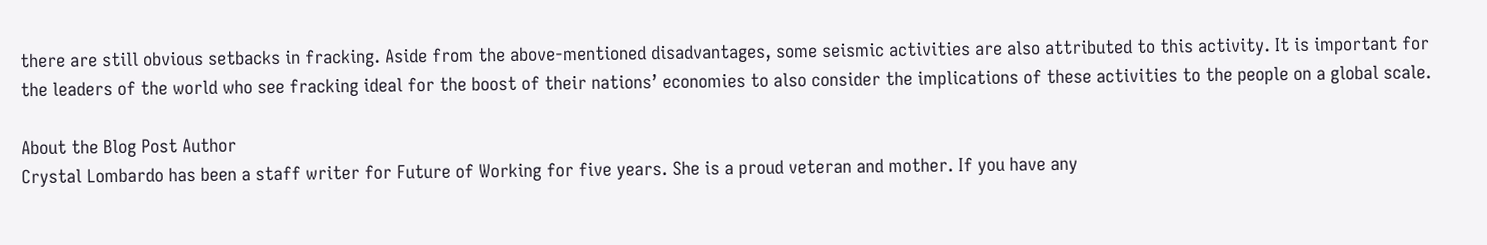there are still obvious setbacks in fracking. Aside from the above-mentioned disadvantages, some seismic activities are also attributed to this activity. It is important for the leaders of the world who see fracking ideal for the boost of their nations’ economies to also consider the implications of these activities to the people on a global scale.

About the Blog Post Author
Crystal Lombardo has been a staff writer for Future of Working for five years. She is a proud veteran and mother. If you have any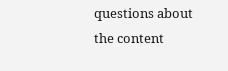questions about the content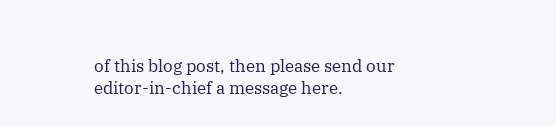of this blog post, then please send our editor-in-chief a message here.